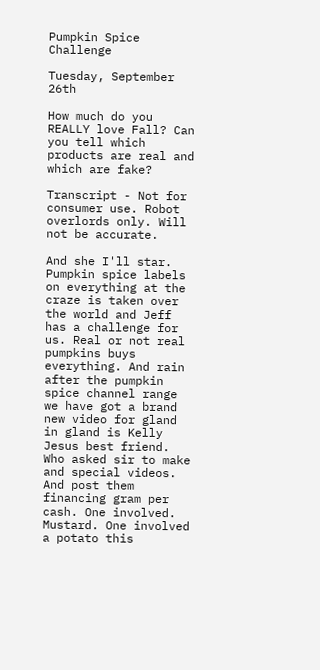Pumpkin Spice Challenge

Tuesday, September 26th

How much do you REALLY love Fall? Can you tell which products are real and which are fake?

Transcript - Not for consumer use. Robot overlords only. Will not be accurate.

And she I'll star. Pumpkin spice labels on everything at the craze is taken over the world and Jeff has a challenge for us. Real or not real pumpkins buys everything. And rain after the pumpkin spice channel range we have got a brand new video for gland in gland is Kelly Jesus best friend. Who asked sir to make and special videos. And post them financing gram per cash. One involved. Mustard. One involved a potato this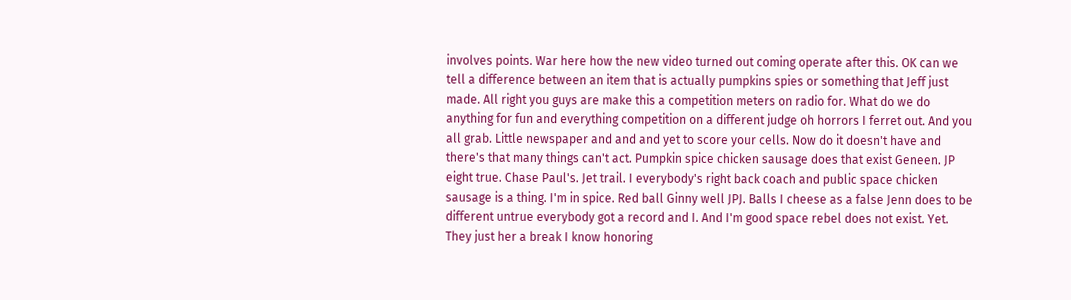involves points. War here how the new video turned out coming operate after this. OK can we tell a difference between an item that is actually pumpkins spies or something that Jeff just made. All right you guys are make this a competition meters on radio for. What do we do anything for fun and everything competition on a different judge oh horrors I ferret out. And you all grab. Little newspaper and and and yet to score your cells. Now do it doesn't have and there's that many things can't act. Pumpkin spice chicken sausage does that exist Geneen. JP eight true. Chase Paul's. Jet trail. I everybody's right back coach and public space chicken sausage is a thing. I'm in spice. Red ball Ginny well JPJ. Balls I cheese as a false Jenn does to be different untrue everybody got a record and I. And I'm good space rebel does not exist. Yet. They just her a break I know honoring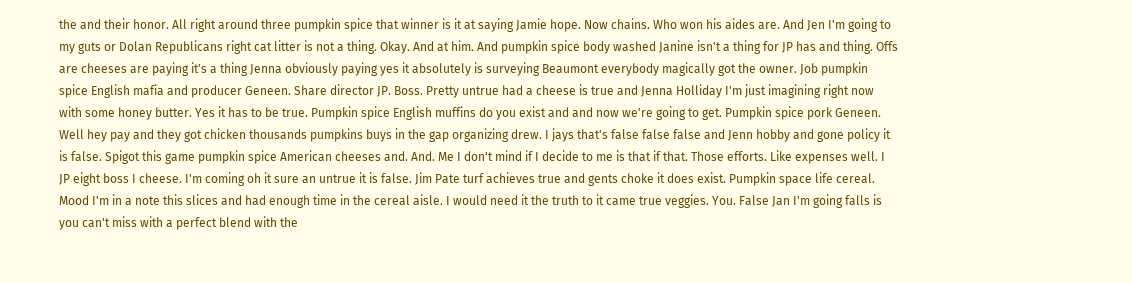the and their honor. All right around three pumpkin spice that winner is it at saying Jamie hope. Now chains. Who won his aides are. And Jen I'm going to my guts or Dolan Republicans right cat litter is not a thing. Okay. And at him. And pumpkin spice body washed Janine isn't a thing for JP has and thing. Offs are cheeses are paying it's a thing Jenna obviously paying yes it absolutely is surveying Beaumont everybody magically got the owner. Job pumpkin spice English mafia and producer Geneen. Share director JP. Boss. Pretty untrue had a cheese is true and Jenna Holliday I'm just imagining right now with some honey butter. Yes it has to be true. Pumpkin spice English muffins do you exist and and now we're going to get. Pumpkin spice pork Geneen. Well hey pay and they got chicken thousands pumpkins buys in the gap organizing drew. I jays that's false false false and Jenn hobby and gone policy it is false. Spigot this game pumpkin spice American cheeses and. And. Me I don't mind if I decide to me is that if that. Those efforts. Like expenses well. I JP eight boss I cheese. I'm coming oh it sure an untrue it is false. Jim Pate turf achieves true and gents choke it does exist. Pumpkin space life cereal. Mood I'm in a note this slices and had enough time in the cereal aisle. I would need it the truth to it came true veggies. You. False Jan I'm going falls is you can't miss with a perfect blend with the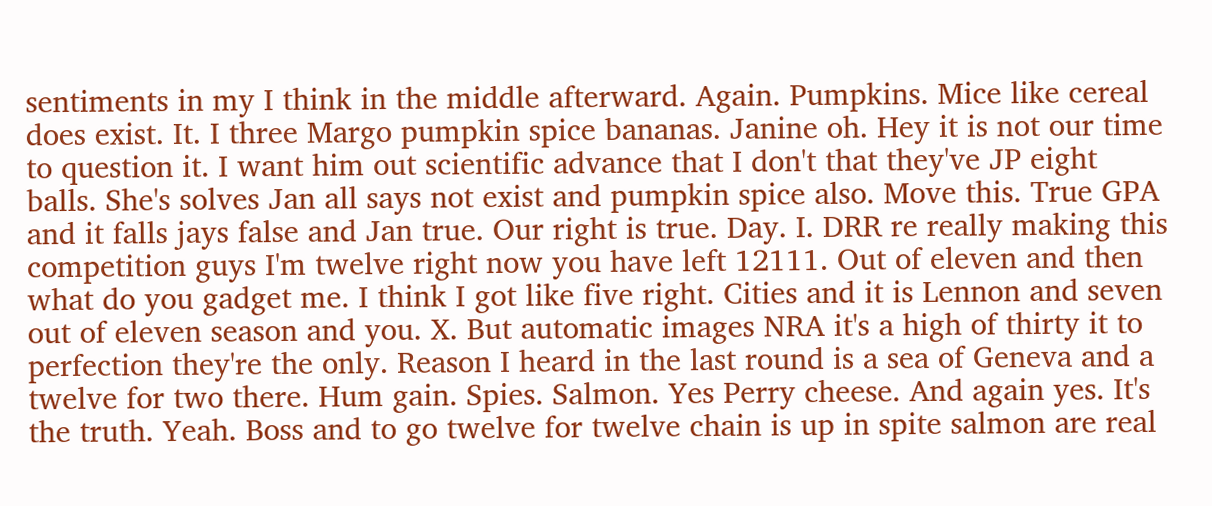sentiments in my I think in the middle afterward. Again. Pumpkins. Mice like cereal does exist. It. I three Margo pumpkin spice bananas. Janine oh. Hey it is not our time to question it. I want him out scientific advance that I don't that they've JP eight balls. She's solves Jan all says not exist and pumpkin spice also. Move this. True GPA and it falls jays false and Jan true. Our right is true. Day. I. DRR re really making this competition guys I'm twelve right now you have left 12111. Out of eleven and then what do you gadget me. I think I got like five right. Cities and it is Lennon and seven out of eleven season and you. X. But automatic images NRA it's a high of thirty it to perfection they're the only. Reason I heard in the last round is a sea of Geneva and a twelve for two there. Hum gain. Spies. Salmon. Yes Perry cheese. And again yes. It's the truth. Yeah. Boss and to go twelve for twelve chain is up in spite salmon are real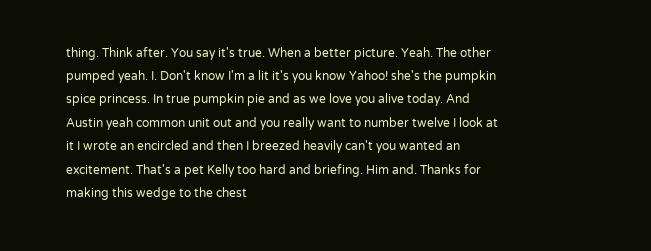thing. Think after. You say it's true. When a better picture. Yeah. The other pumped yeah. I. Don't know I'm a lit it's you know Yahoo! she's the pumpkin spice princess. In true pumpkin pie and as we love you alive today. And Austin yeah common unit out and you really want to number twelve I look at it I wrote an encircled and then I breezed heavily can't you wanted an excitement. That's a pet Kelly too hard and briefing. Him and. Thanks for making this wedge to the chest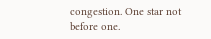congestion. One star not before one.